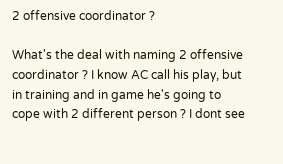2 offensive coordinator ?

What's the deal with naming 2 offensive coordinator ? I know AC call his play, but in training and in game he's going to cope with 2 different person ? I dont see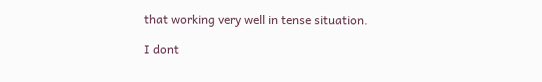that working very well in tense situation.

I dont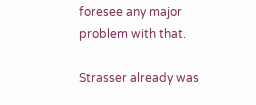foresee any major problem with that.

Strasser already was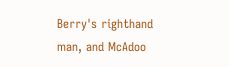Berry's righthand man, and McAdoo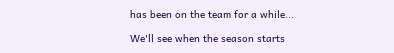has been on the team for a while...

We'll see when the season starts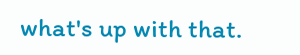what's up with that.